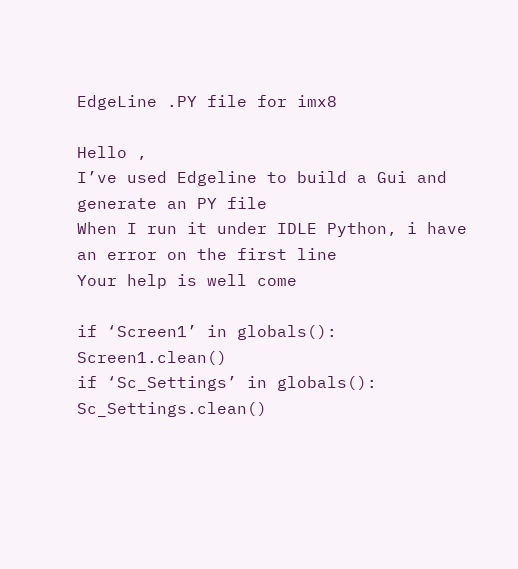EdgeLine .PY file for imx8

Hello ,
I’ve used Edgeline to build a Gui and generate an PY file
When I run it under IDLE Python, i have an error on the first line
Your help is well come

if ‘Screen1’ in globals(): Screen1.clean()
if ‘Sc_Settings’ in globals(): Sc_Settings.clean()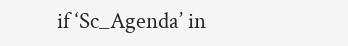if ‘Sc_Agenda’ in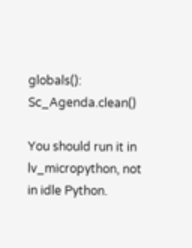globals(): Sc_Agenda.clean()

You should run it in lv_micropython, not in idle Python.